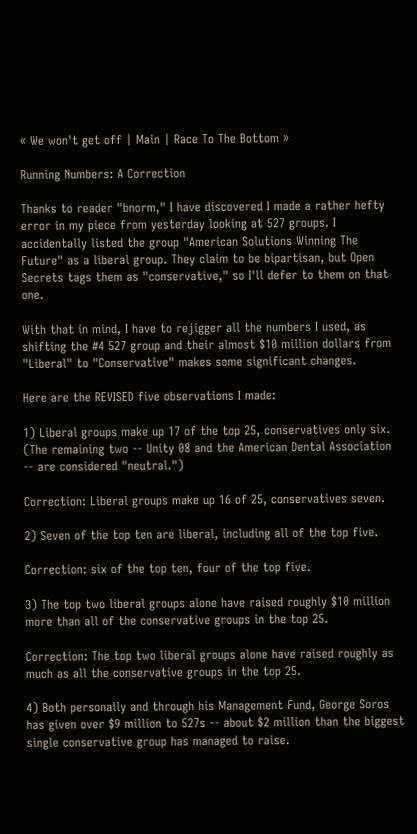« We won't get off | Main | Race To The Bottom »

Running Numbers: A Correction

Thanks to reader "bnorm," I have discovered I made a rather hefty error in my piece from yesterday looking at 527 groups. I accidentally listed the group "American Solutions Winning The Future" as a liberal group. They claim to be bipartisan, but Open Secrets tags them as "conservative," so I'll defer to them on that one.

With that in mind, I have to rejigger all the numbers I used, as shifting the #4 527 group and their almost $10 million dollars from "Liberal" to "Conservative" makes some significant changes.

Here are the REVISED five observations I made:

1) Liberal groups make up 17 of the top 25, conservatives only six. (The remaining two -- Unity 08 and the American Dental Association -- are considered "neutral.")

Correction: Liberal groups make up 16 of 25, conservatives seven.

2) Seven of the top ten are liberal, including all of the top five.

Correction: six of the top ten, four of the top five.

3) The top two liberal groups alone have raised roughly $10 million more than all of the conservative groups in the top 25.

Correction: The top two liberal groups alone have raised roughly as much as all the conservative groups in the top 25.

4) Both personally and through his Management Fund, George Soros has given over $9 million to 527s -- about $2 million than the biggest single conservative group has managed to raise.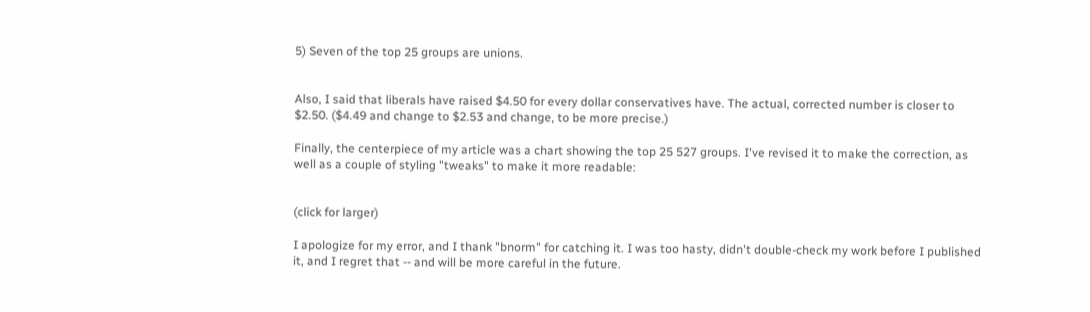5) Seven of the top 25 groups are unions.


Also, I said that liberals have raised $4.50 for every dollar conservatives have. The actual, corrected number is closer to $2.50. ($4.49 and change to $2.53 and change, to be more precise.)

Finally, the centerpiece of my article was a chart showing the top 25 527 groups. I've revised it to make the correction, as well as a couple of styling "tweaks" to make it more readable:


(click for larger)

I apologize for my error, and I thank "bnorm" for catching it. I was too hasty, didn't double-check my work before I published it, and I regret that -- and will be more careful in the future.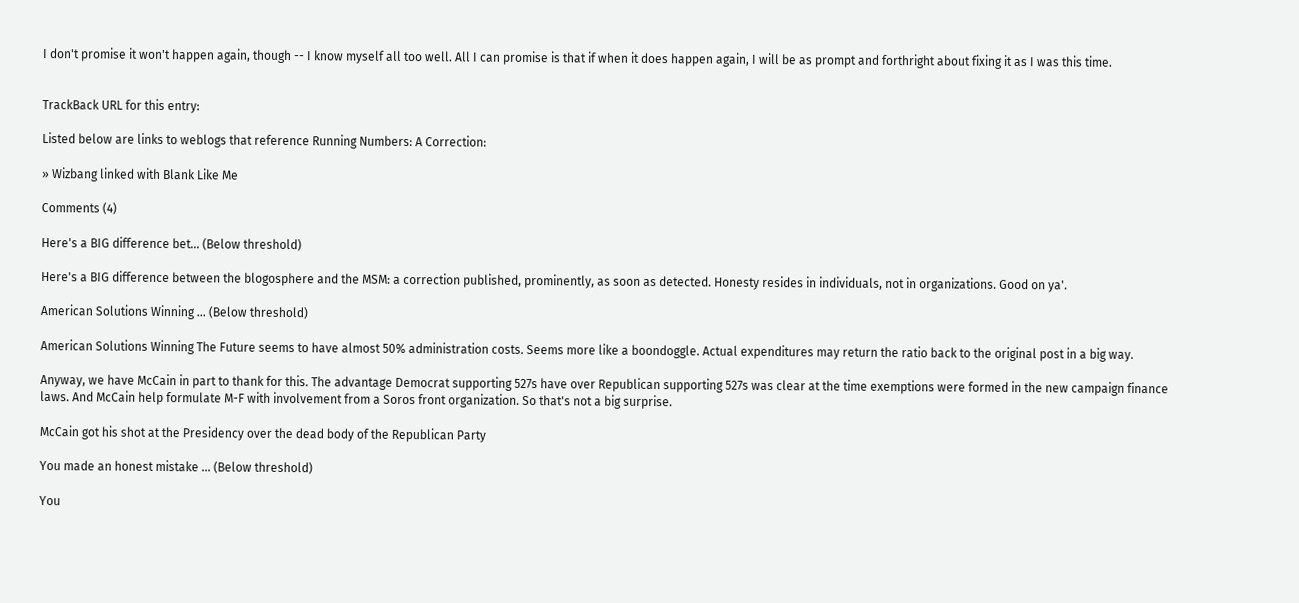I don't promise it won't happen again, though -- I know myself all too well. All I can promise is that if when it does happen again, I will be as prompt and forthright about fixing it as I was this time.


TrackBack URL for this entry:

Listed below are links to weblogs that reference Running Numbers: A Correction:

» Wizbang linked with Blank Like Me

Comments (4)

Here's a BIG difference bet... (Below threshold)

Here's a BIG difference between the blogosphere and the MSM: a correction published, prominently, as soon as detected. Honesty resides in individuals, not in organizations. Good on ya'.

American Solutions Winning ... (Below threshold)

American Solutions Winning The Future seems to have almost 50% administration costs. Seems more like a boondoggle. Actual expenditures may return the ratio back to the original post in a big way.

Anyway, we have McCain in part to thank for this. The advantage Democrat supporting 527s have over Republican supporting 527s was clear at the time exemptions were formed in the new campaign finance laws. And McCain help formulate M-F with involvement from a Soros front organization. So that's not a big surprise.

McCain got his shot at the Presidency over the dead body of the Republican Party

You made an honest mistake ... (Below threshold)

You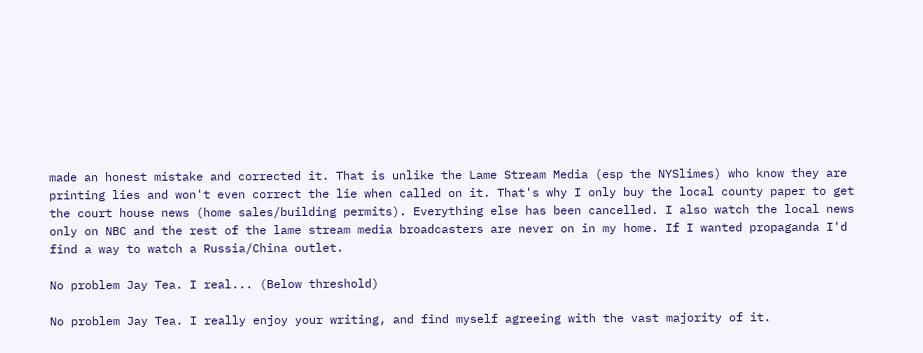made an honest mistake and corrected it. That is unlike the Lame Stream Media (esp the NYSlimes) who know they are printing lies and won't even correct the lie when called on it. That's why I only buy the local county paper to get the court house news (home sales/building permits). Everything else has been cancelled. I also watch the local news only on NBC and the rest of the lame stream media broadcasters are never on in my home. If I wanted propaganda I'd find a way to watch a Russia/China outlet.

No problem Jay Tea. I real... (Below threshold)

No problem Jay Tea. I really enjoy your writing, and find myself agreeing with the vast majority of it.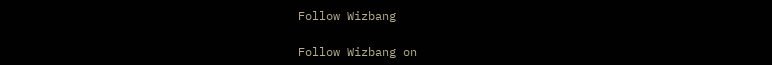Follow Wizbang

Follow Wizbang on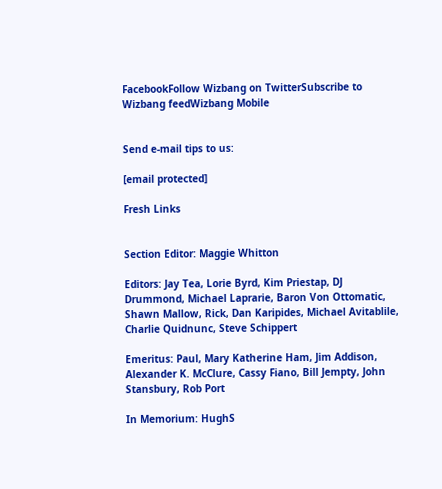FacebookFollow Wizbang on TwitterSubscribe to Wizbang feedWizbang Mobile


Send e-mail tips to us:

[email protected]

Fresh Links


Section Editor: Maggie Whitton

Editors: Jay Tea, Lorie Byrd, Kim Priestap, DJ Drummond, Michael Laprarie, Baron Von Ottomatic, Shawn Mallow, Rick, Dan Karipides, Michael Avitablile, Charlie Quidnunc, Steve Schippert

Emeritus: Paul, Mary Katherine Ham, Jim Addison, Alexander K. McClure, Cassy Fiano, Bill Jempty, John Stansbury, Rob Port

In Memorium: HughS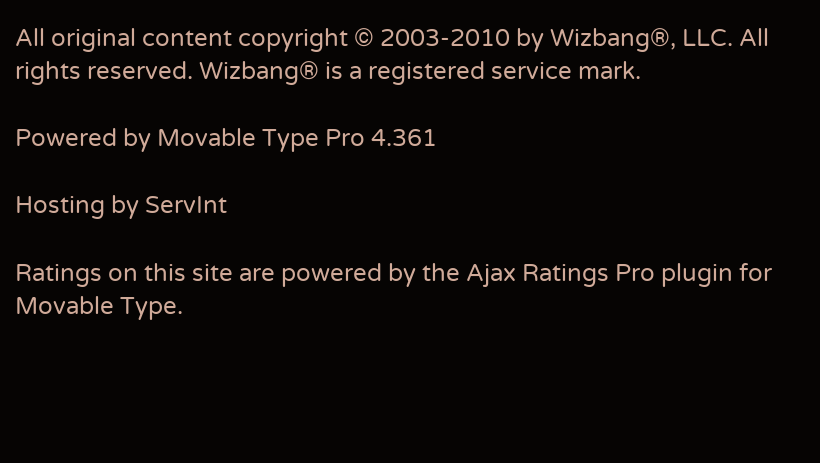All original content copyright © 2003-2010 by Wizbang®, LLC. All rights reserved. Wizbang® is a registered service mark.

Powered by Movable Type Pro 4.361

Hosting by ServInt

Ratings on this site are powered by the Ajax Ratings Pro plugin for Movable Type.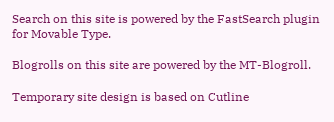Search on this site is powered by the FastSearch plugin for Movable Type.

Blogrolls on this site are powered by the MT-Blogroll.

Temporary site design is based on Cutline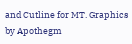and Cutline for MT. Graphics by Apothegm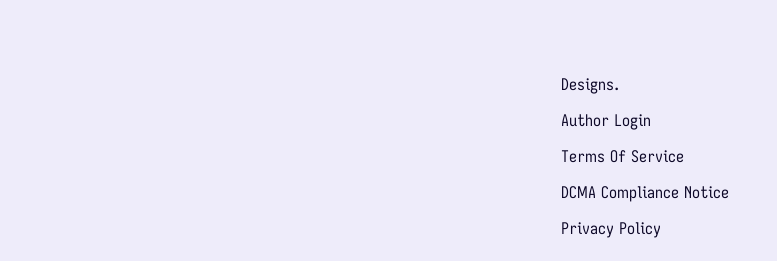Designs.

Author Login

Terms Of Service

DCMA Compliance Notice

Privacy Policy